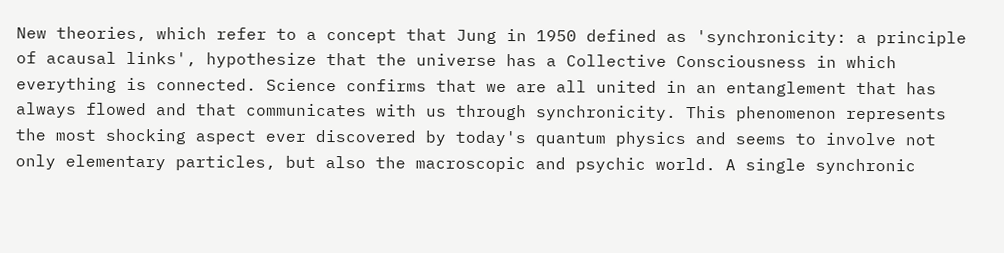New theories, which refer to a concept that Jung in 1950 defined as 'synchronicity: a principle of acausal links', hypothesize that the universe has a Collective Consciousness in which everything is connected. Science confirms that we are all united in an entanglement that has always flowed and that communicates with us through synchronicity. This phenomenon represents the most shocking aspect ever discovered by today's quantum physics and seems to involve not only elementary particles, but also the macroscopic and psychic world. A single synchronic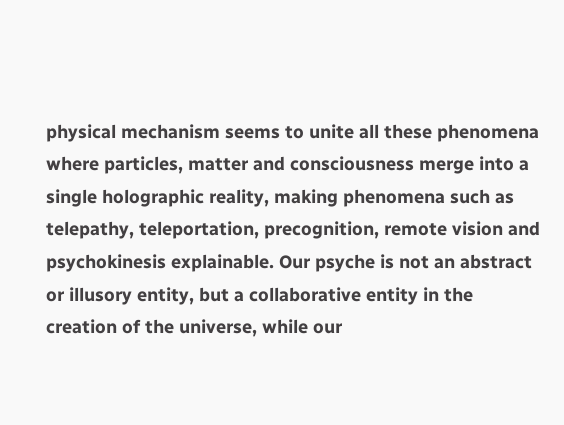physical mechanism seems to unite all these phenomena where particles, matter and consciousness merge into a single holographic reality, making phenomena such as telepathy, teleportation, precognition, remote vision and psychokinesis explainable. Our psyche is not an abstract or illusory entity, but a collaborative entity in the creation of the universe, while our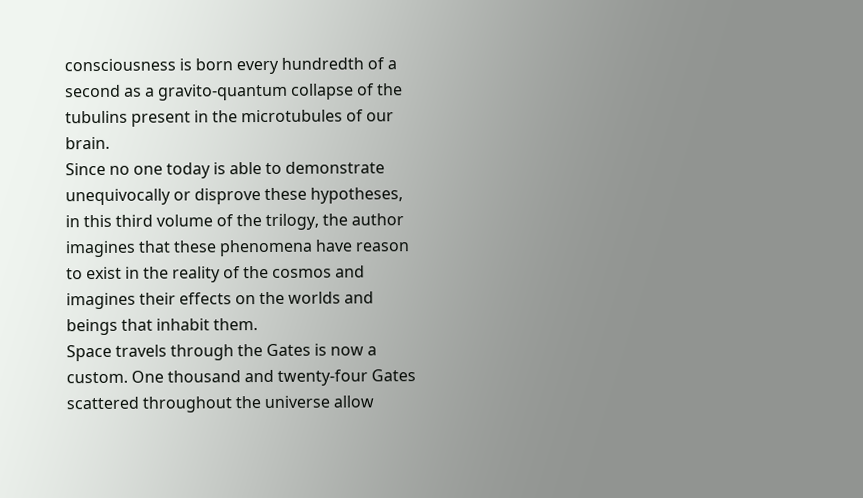consciousness is born every hundredth of a second as a gravito-quantum collapse of the tubulins present in the microtubules of our brain.
Since no one today is able to demonstrate unequivocally or disprove these hypotheses, in this third volume of the trilogy, the author imagines that these phenomena have reason to exist in the reality of the cosmos and imagines their effects on the worlds and beings that inhabit them.
Space travels through the Gates is now a custom. One thousand and twenty-four Gates scattered throughout the universe allow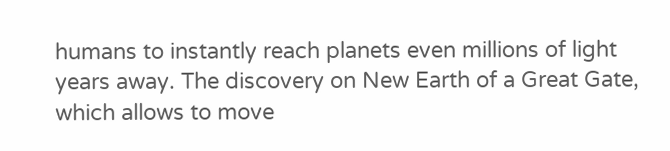humans to instantly reach planets even millions of light years away. The discovery on New Earth of a Great Gate, which allows to move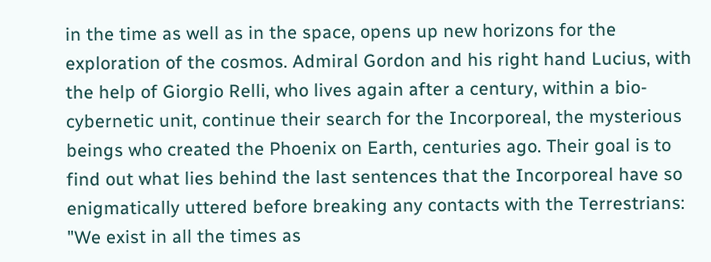in the time as well as in the space, opens up new horizons for the exploration of the cosmos. Admiral Gordon and his right hand Lucius, with the help of Giorgio Relli, who lives again after a century, within a bio-cybernetic unit, continue their search for the Incorporeal, the mysterious beings who created the Phoenix on Earth, centuries ago. Their goal is to find out what lies behind the last sentences that the Incorporeal have so enigmatically uttered before breaking any contacts with the Terrestrians: "We exist in all the times as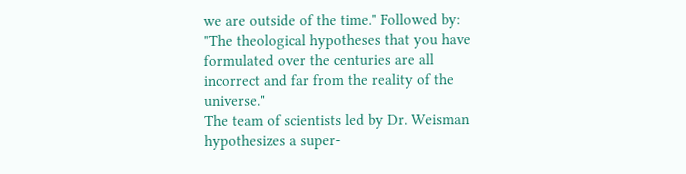we are outside of the time." Followed by: "The theological hypotheses that you have formulated over the centuries are all incorrect and far from the reality of the universe."
The team of scientists led by Dr. Weisman hypothesizes a super-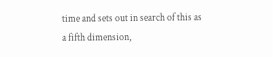time and sets out in search of this as a fifth dimension,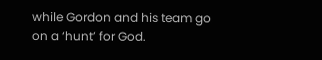while Gordon and his team go on a ‘hunt’ for God.